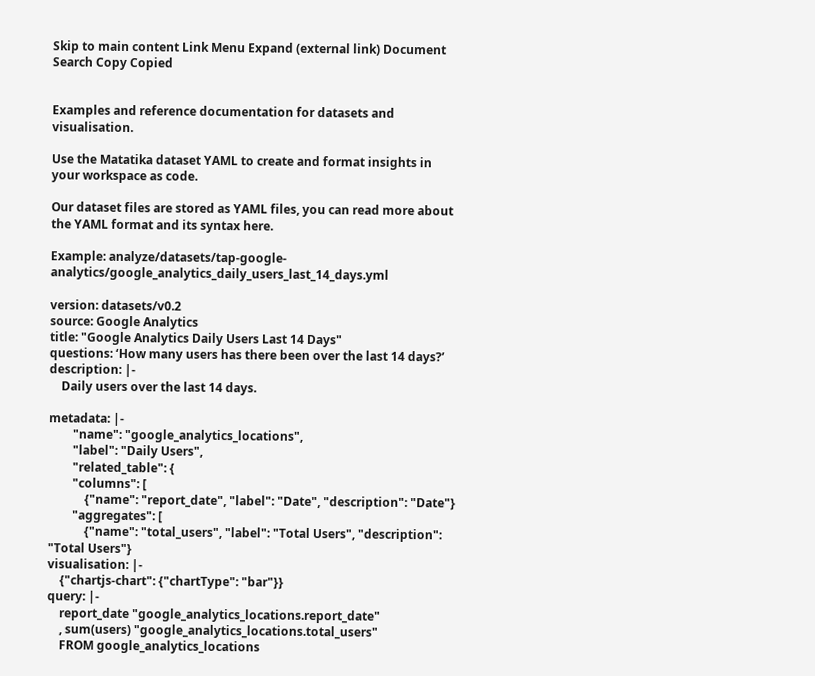Skip to main content Link Menu Expand (external link) Document Search Copy Copied


Examples and reference documentation for datasets and visualisation.

Use the Matatika dataset YAML to create and format insights in your workspace as code.

Our dataset files are stored as YAML files, you can read more about the YAML format and its syntax here.

Example: analyze/datasets/tap-google-analytics/google_analytics_daily_users_last_14_days.yml

version: datasets/v0.2
source: Google Analytics
title: "Google Analytics Daily Users Last 14 Days"
questions: ‘How many users has there been over the last 14 days?’
description: |-
    Daily users over the last 14 days.

metadata: |-
        "name": "google_analytics_locations",
        "label": "Daily Users",
        "related_table": {
        "columns": [
            {"name": "report_date", "label": "Date", "description": "Date"}
        "aggregates": [
            {"name": "total_users", "label": "Total Users", "description": "Total Users"}
visualisation: |-
    {"chartjs-chart": {"chartType": "bar"}}
query: |-
    report_date "google_analytics_locations.report_date"
    , sum(users) "google_analytics_locations.total_users"
    FROM google_analytics_locations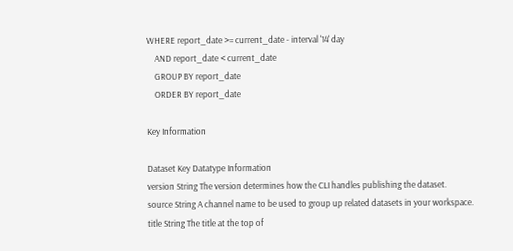WHERE report_date >= current_date - interval '14' day
    AND report_date < current_date
    GROUP BY report_date
    ORDER BY report_date

Key Information

Dataset Key Datatype Information
version String The version determines how the CLI handles publishing the dataset.
source String A channel name to be used to group up related datasets in your workspace.
title String The title at the top of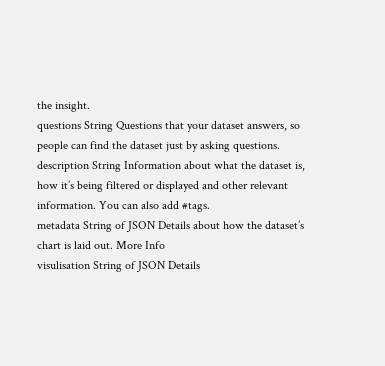the insight.
questions String Questions that your dataset answers, so people can find the dataset just by asking questions.
description String Information about what the dataset is, how it’s being filtered or displayed and other relevant information. You can also add #tags.
metadata String of JSON Details about how the dataset’s chart is laid out. More Info
visulisation String of JSON Details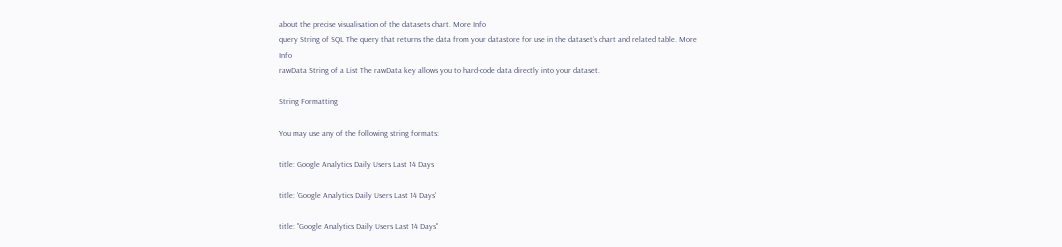about the precise visualisation of the datasets chart. More Info
query String of SQL The query that returns the data from your datastore for use in the dataset’s chart and related table. More Info
rawData String of a List The rawData key allows you to hard-code data directly into your dataset.

String Formatting

You may use any of the following string formats:

title: Google Analytics Daily Users Last 14 Days

title: 'Google Analytics Daily Users Last 14 Days'

title: "Google Analytics Daily Users Last 14 Days"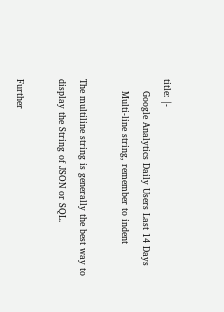title: |-
    Google Analytics Daily Users Last 14 Days
    Multi-line string, remember to indent

The multiline string is generally the best way to display the String of JSON or SQL.

Further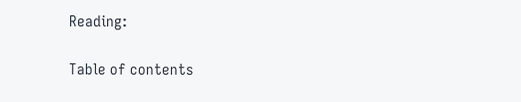Reading:

Table of contents